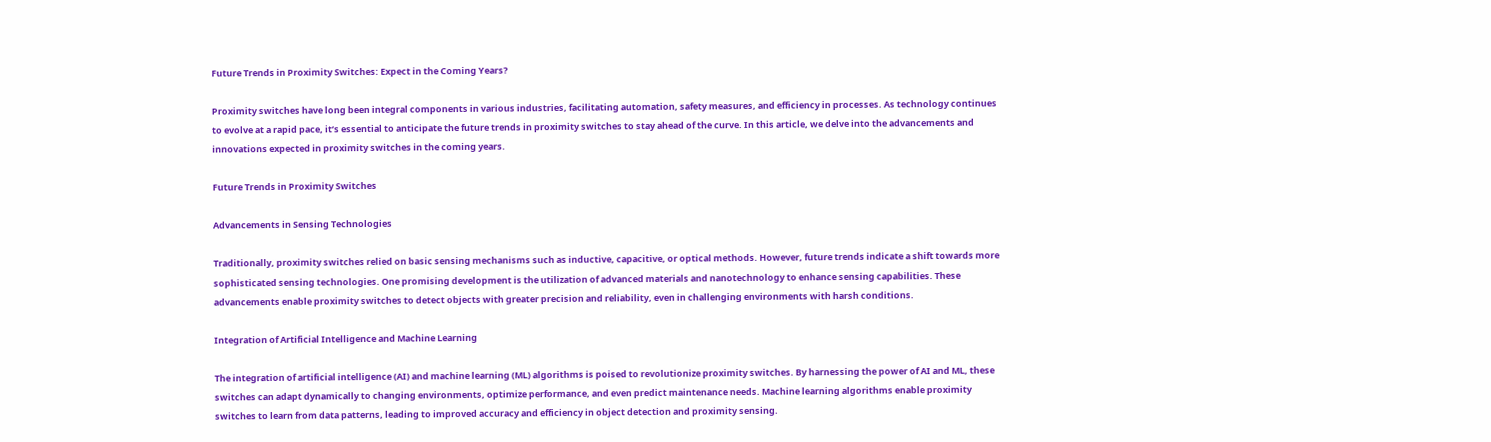Future Trends in Proximity Switches: Expect in the Coming Years?

Proximity switches have long been integral components in various industries, facilitating automation, safety measures, and efficiency in processes. As technology continues to evolve at a rapid pace, it’s essential to anticipate the future trends in proximity switches to stay ahead of the curve. In this article, we delve into the advancements and innovations expected in proximity switches in the coming years.

Future Trends in Proximity Switches

Advancements in Sensing Technologies

Traditionally, proximity switches relied on basic sensing mechanisms such as inductive, capacitive, or optical methods. However, future trends indicate a shift towards more sophisticated sensing technologies. One promising development is the utilization of advanced materials and nanotechnology to enhance sensing capabilities. These advancements enable proximity switches to detect objects with greater precision and reliability, even in challenging environments with harsh conditions.

Integration of Artificial Intelligence and Machine Learning

The integration of artificial intelligence (AI) and machine learning (ML) algorithms is poised to revolutionize proximity switches. By harnessing the power of AI and ML, these switches can adapt dynamically to changing environments, optimize performance, and even predict maintenance needs. Machine learning algorithms enable proximity switches to learn from data patterns, leading to improved accuracy and efficiency in object detection and proximity sensing.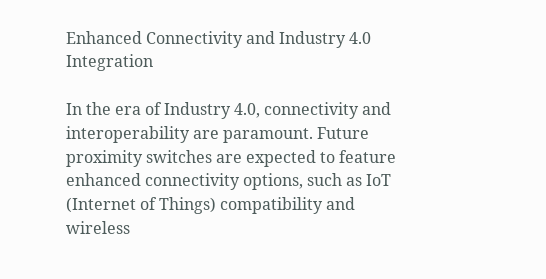Enhanced Connectivity and Industry 4.0 Integration

In the era of Industry 4.0, connectivity and interoperability are paramount. Future proximity switches are expected to feature enhanced connectivity options, such as IoT (Internet of Things) compatibility and wireless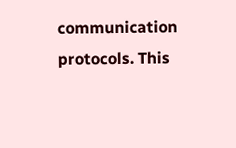communication protocols. This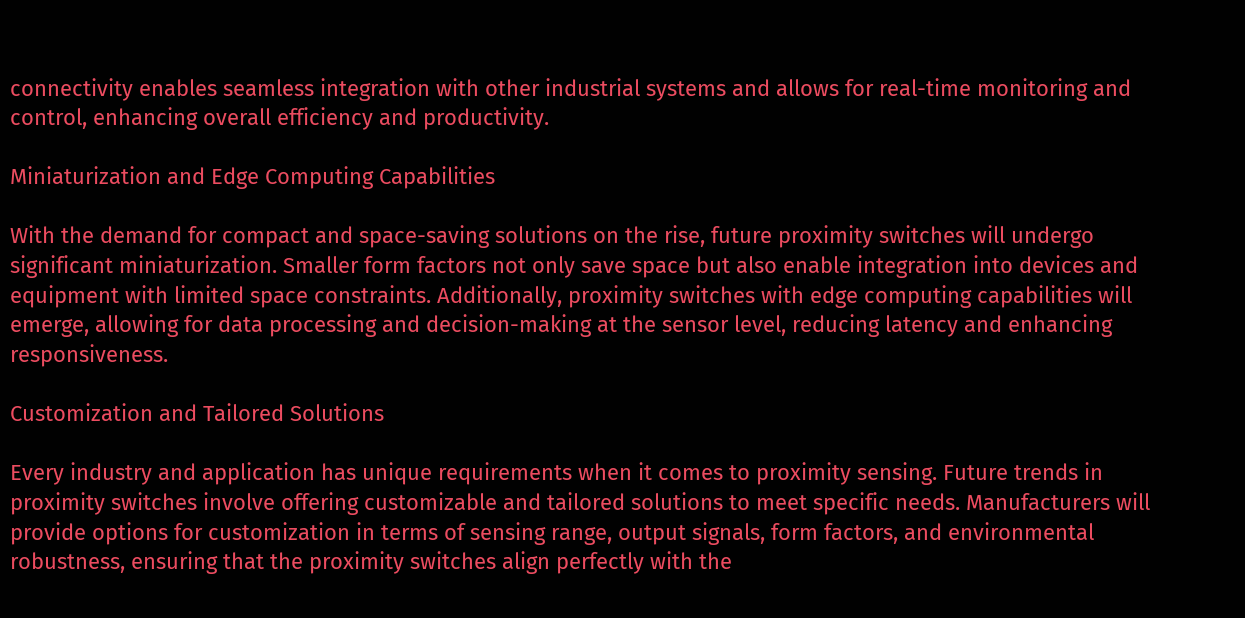connectivity enables seamless integration with other industrial systems and allows for real-time monitoring and control, enhancing overall efficiency and productivity.

Miniaturization and Edge Computing Capabilities

With the demand for compact and space-saving solutions on the rise, future proximity switches will undergo significant miniaturization. Smaller form factors not only save space but also enable integration into devices and equipment with limited space constraints. Additionally, proximity switches with edge computing capabilities will emerge, allowing for data processing and decision-making at the sensor level, reducing latency and enhancing responsiveness.

Customization and Tailored Solutions

Every industry and application has unique requirements when it comes to proximity sensing. Future trends in proximity switches involve offering customizable and tailored solutions to meet specific needs. Manufacturers will provide options for customization in terms of sensing range, output signals, form factors, and environmental robustness, ensuring that the proximity switches align perfectly with the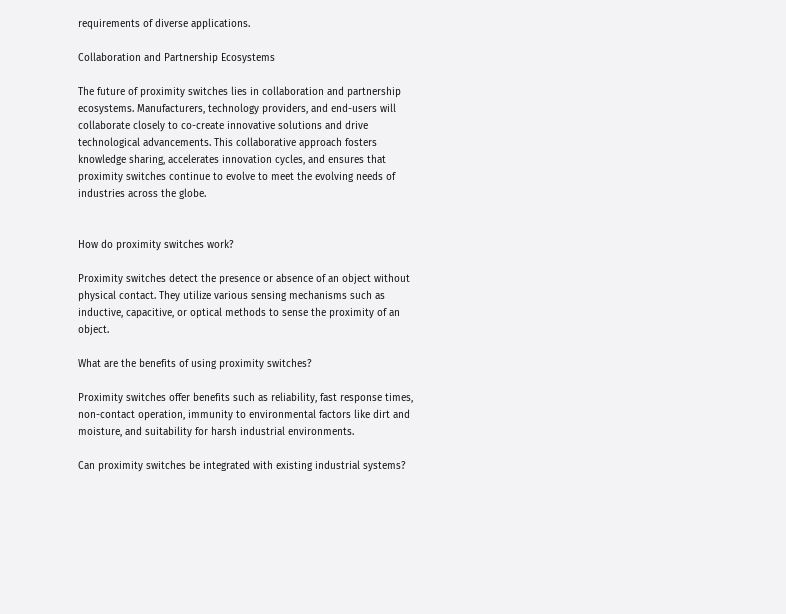requirements of diverse applications.

Collaboration and Partnership Ecosystems

The future of proximity switches lies in collaboration and partnership ecosystems. Manufacturers, technology providers, and end-users will collaborate closely to co-create innovative solutions and drive technological advancements. This collaborative approach fosters knowledge sharing, accelerates innovation cycles, and ensures that proximity switches continue to evolve to meet the evolving needs of industries across the globe.


How do proximity switches work?

Proximity switches detect the presence or absence of an object without physical contact. They utilize various sensing mechanisms such as inductive, capacitive, or optical methods to sense the proximity of an object.

What are the benefits of using proximity switches?

Proximity switches offer benefits such as reliability, fast response times, non-contact operation, immunity to environmental factors like dirt and moisture, and suitability for harsh industrial environments.

Can proximity switches be integrated with existing industrial systems?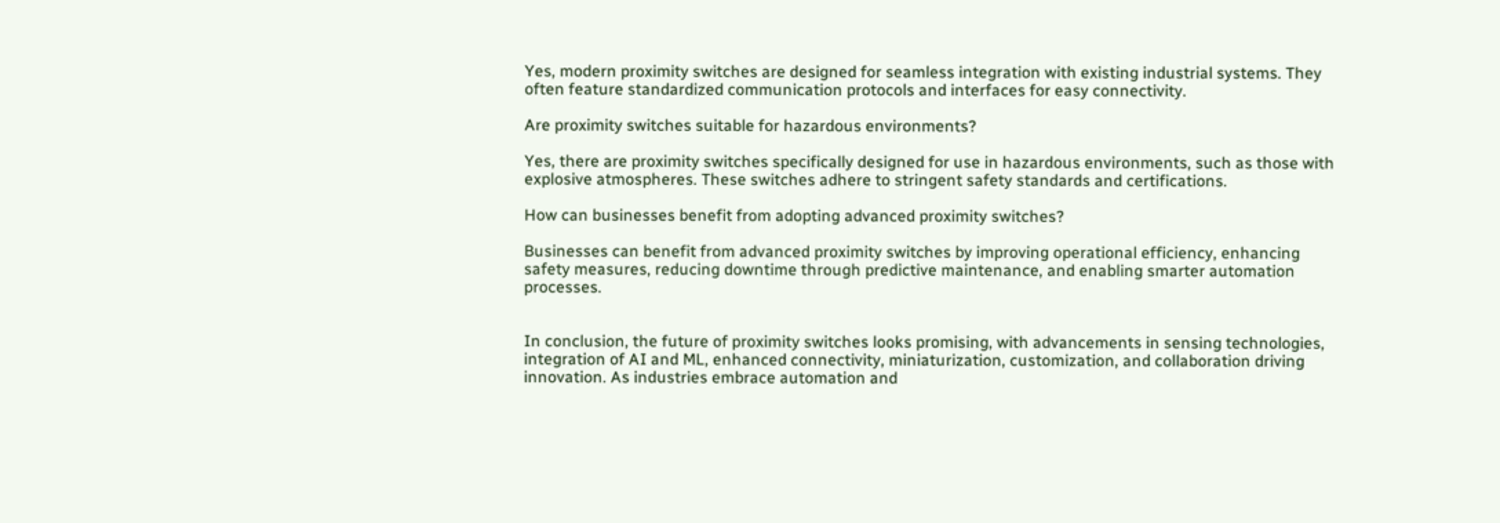Yes, modern proximity switches are designed for seamless integration with existing industrial systems. They often feature standardized communication protocols and interfaces for easy connectivity.

Are proximity switches suitable for hazardous environments?

Yes, there are proximity switches specifically designed for use in hazardous environments, such as those with explosive atmospheres. These switches adhere to stringent safety standards and certifications.

How can businesses benefit from adopting advanced proximity switches?

Businesses can benefit from advanced proximity switches by improving operational efficiency, enhancing safety measures, reducing downtime through predictive maintenance, and enabling smarter automation processes.


In conclusion, the future of proximity switches looks promising, with advancements in sensing technologies, integration of AI and ML, enhanced connectivity, miniaturization, customization, and collaboration driving innovation. As industries embrace automation and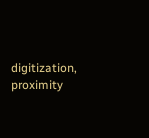digitization, proximity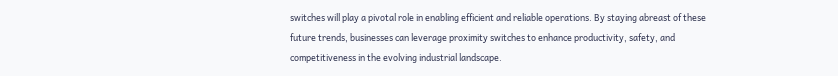switches will play a pivotal role in enabling efficient and reliable operations. By staying abreast of these future trends, businesses can leverage proximity switches to enhance productivity, safety, and competitiveness in the evolving industrial landscape.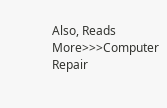Also, Reads More>>>Computer Repair